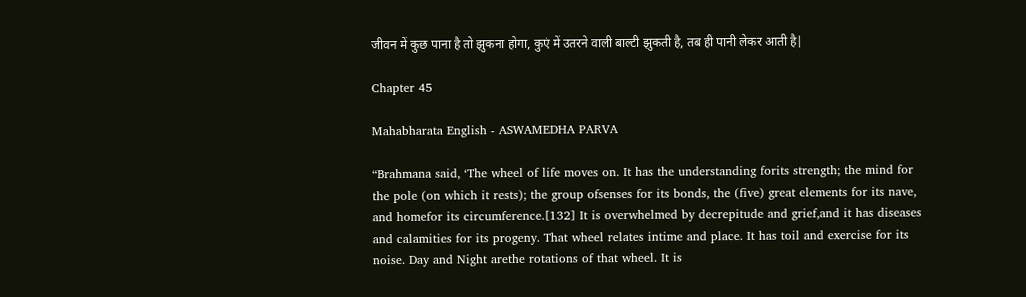जीवन में कुछ पाना है तो झुकना होगा, कुएं में उतरने वाली बाल्टी झुकती है, तब ही पानी लेकर आती है|

Chapter 45

Mahabharata English - ASWAMEDHA PARVA

“Brahmana said, ‘The wheel of life moves on. It has the understanding forits strength; the mind for the pole (on which it rests); the group ofsenses for its bonds, the (five) great elements for its nave, and homefor its circumference.[132] It is overwhelmed by decrepitude and grief,and it has diseases and calamities for its progeny. That wheel relates intime and place. It has toil and exercise for its noise. Day and Night arethe rotations of that wheel. It is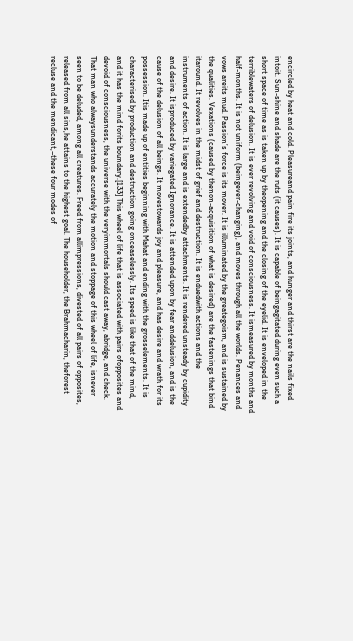encircled by heat and cold. Pleasureand pain fire its joints, and hunger and thirst are the nails fixed intoit. Sun-shine and shade are the ruts (it causes). It is capable of beingagitated during even such a short space of time as is taken up by theopening and the closing of the eyelid. It is enveloped in the terriblewaters of delusion. It is ever revolving and void of consciousness. It ismeasured by months and half-months. It is not uniform (beingever-changing), and moves through all the worlds. Penances and vows areits mud. Passion’s force is its mover. It is illuminated by the greategoism, and is sustained by the qualities. Vexations (caused by thenon-acquisition of what is desired) are the fastenings that bind itaround. It revolves in the midst of grief and destruction. It is enduedwith actions and the instruments of action. It is large and is extendedby attachments. It is rendered unsteady by cupidity and desire. It isproduced by variegated Ignorance. It is attended upon by fear anddelusion, and is the cause of the delusion of all beings. It movestowards joy and pleasure, and has desire and wrath for its possession. Itis made up of entities beginning with Mahat and ending with the grosselements. It is characterised by production and destruction going onceaselessly. Its speed is like that of the mind, and it has the mind forits boundary.[133] This wheel of life that is associated with pairs ofopposites and devoid of consciousness, the universe with the veryimmortals should cast away, abridge, and check. That man who alwaysunderstands accurately the motion and stoppage of this wheel of life, isnever seen to be deluded, among all creatures. Freed from allimpressions, divested of all pairs of opposites, released from all sins,he attains to the highest goal. The householder, the Brahmacharin, theforest recluse and the mendicant,–these four modes of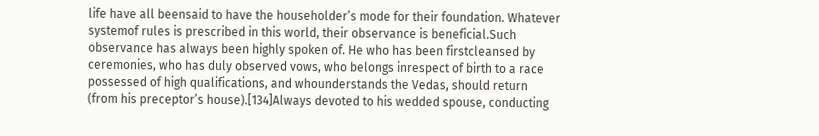life have all beensaid to have the householder’s mode for their foundation. Whatever systemof rules is prescribed in this world, their observance is beneficial.Such observance has always been highly spoken of. He who has been firstcleansed by ceremonies, who has duly observed vows, who belongs inrespect of birth to a race possessed of high qualifications, and whounderstands the Vedas, should return (from his preceptor’s house).[134]Always devoted to his wedded spouse, conducting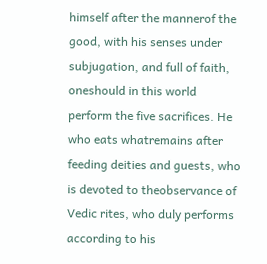himself after the mannerof the good, with his senses under subjugation, and full of faith, oneshould in this world perform the five sacrifices. He who eats whatremains after feeding deities and guests, who is devoted to theobservance of Vedic rites, who duly performs according to his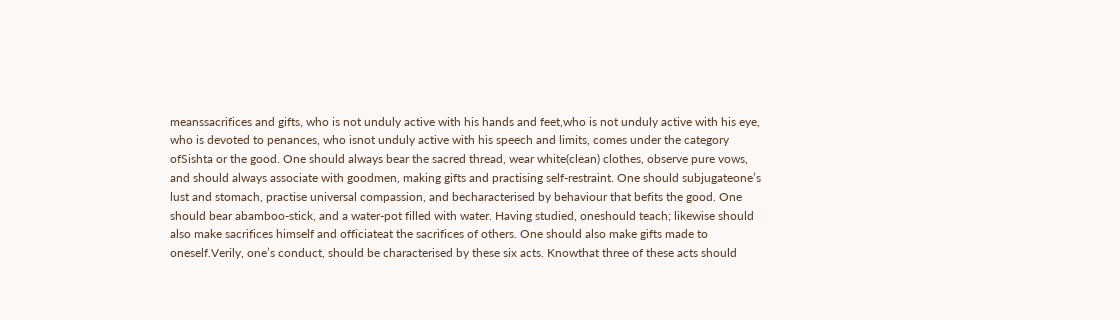meanssacrifices and gifts, who is not unduly active with his hands and feet,who is not unduly active with his eye, who is devoted to penances, who isnot unduly active with his speech and limits, comes under the category ofSishta or the good. One should always bear the sacred thread, wear white(clean) clothes, observe pure vows, and should always associate with goodmen, making gifts and practising self-restraint. One should subjugateone’s lust and stomach, practise universal compassion, and becharacterised by behaviour that befits the good. One should bear abamboo-stick, and a water-pot filled with water. Having studied, oneshould teach; likewise should also make sacrifices himself and officiateat the sacrifices of others. One should also make gifts made to oneself.Verily, one’s conduct, should be characterised by these six acts. Knowthat three of these acts should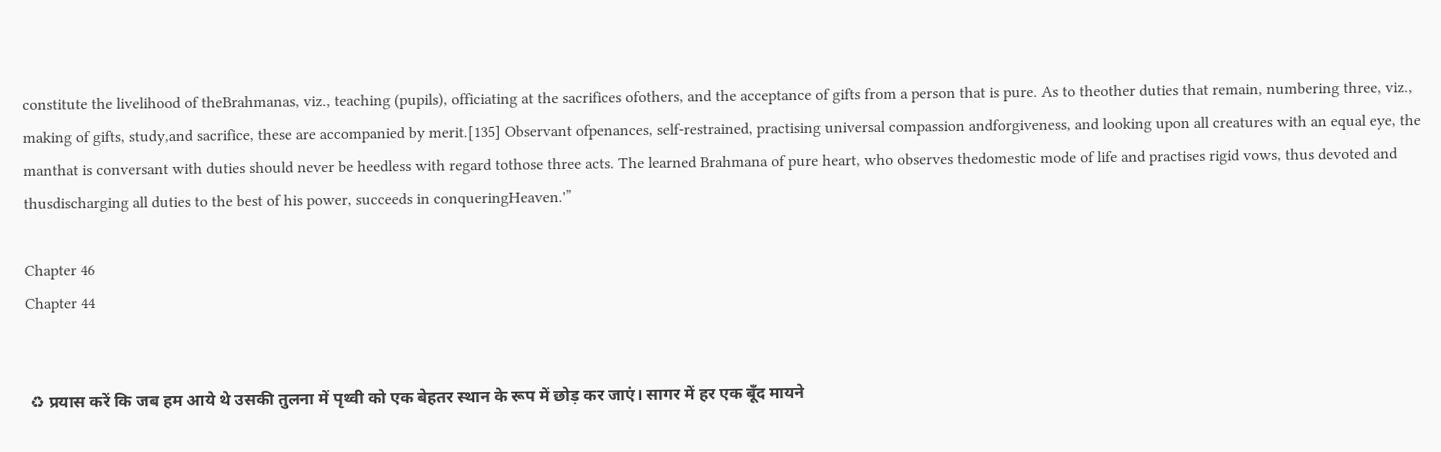constitute the livelihood of theBrahmanas, viz., teaching (pupils), officiating at the sacrifices ofothers, and the acceptance of gifts from a person that is pure. As to theother duties that remain, numbering three, viz., making of gifts, study,and sacrifice, these are accompanied by merit.[135] Observant ofpenances, self-restrained, practising universal compassion andforgiveness, and looking upon all creatures with an equal eye, the manthat is conversant with duties should never be heedless with regard tothose three acts. The learned Brahmana of pure heart, who observes thedomestic mode of life and practises rigid vows, thus devoted and thusdischarging all duties to the best of his power, succeeds in conqueringHeaven.'”

Chapter 46
Chapter 44


 ♻ प्रयास करें कि जब हम आये थे उसकी तुलना में पृथ्वी को एक बेहतर स्थान के रूप में छोड़ कर जाएं। सागर में हर एक बूँद मायने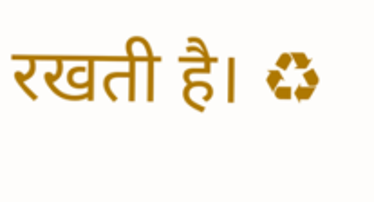रखती है। ♻